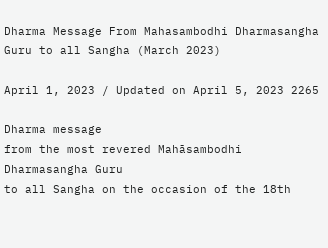Dharma Message From Mahasambodhi Dharmasangha Guru to all Sangha (March 2023)

April 1, 2023 / Updated on April 5, 2023 2265

Dharma message
from the most revered Mahāsambodhi Dharmasangha Guru
to all Sangha on the occasion of the 18th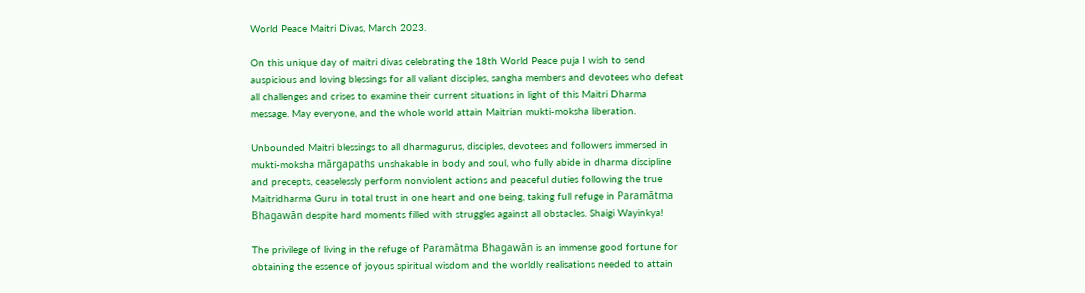World Peace Maitri Divas, March 2023.

On this unique day of maitri divas celebrating the 18th World Peace puja I wish to send auspicious and loving blessings for all valiant disciples, sangha members and devotees who defeat all challenges and crises to examine their current situations in light of this Maitri Dharma message. May everyone, and the whole world attain Maitrian mukti-moksha liberation.

Unbounded Maitri blessings to all dharmagurus, disciples, devotees and followers immersed in mukti-moksha mārgapaths unshakable in body and soul, who fully abide in dharma discipline and precepts, ceaselessly perform nonviolent actions and peaceful duties following the true Maitridharma Guru in total trust in one heart and one being, taking full refuge in Paramātma Bhagawān despite hard moments filled with struggles against all obstacles. Shaigi Wayinkya!

The privilege of living in the refuge of Paramātma Bhagawān is an immense good fortune for obtaining the essence of joyous spiritual wisdom and the worldly realisations needed to attain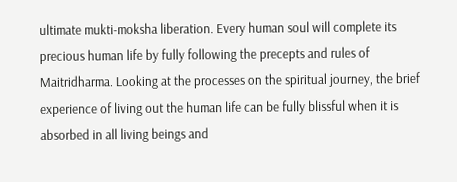ultimate mukti-moksha liberation. Every human soul will complete its precious human life by fully following the precepts and rules of Maitridharma. Looking at the processes on the spiritual journey, the brief experience of living out the human life can be fully blissful when it is absorbed in all living beings and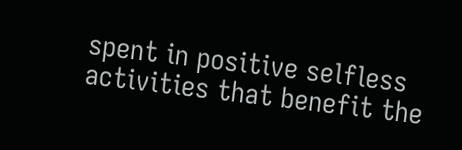spent in positive selfless activities that benefit the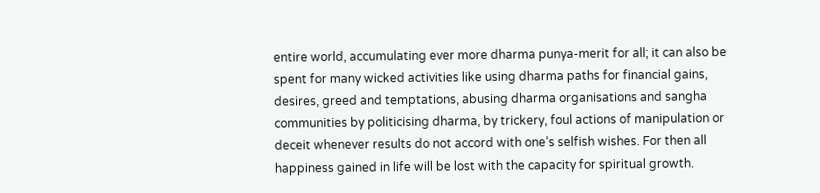entire world, accumulating ever more dharma punya-merit for all; it can also be spent for many wicked activities like using dharma paths for financial gains, desires, greed and temptations, abusing dharma organisations and sangha communities by politicising dharma, by trickery, foul actions of manipulation or deceit whenever results do not accord with one’s selfish wishes. For then all happiness gained in life will be lost with the capacity for spiritual growth.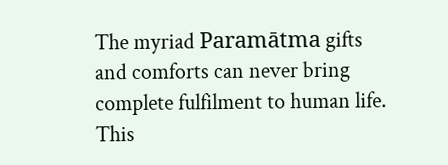The myriad Paramātma gifts and comforts can never bring complete fulfilment to human life. This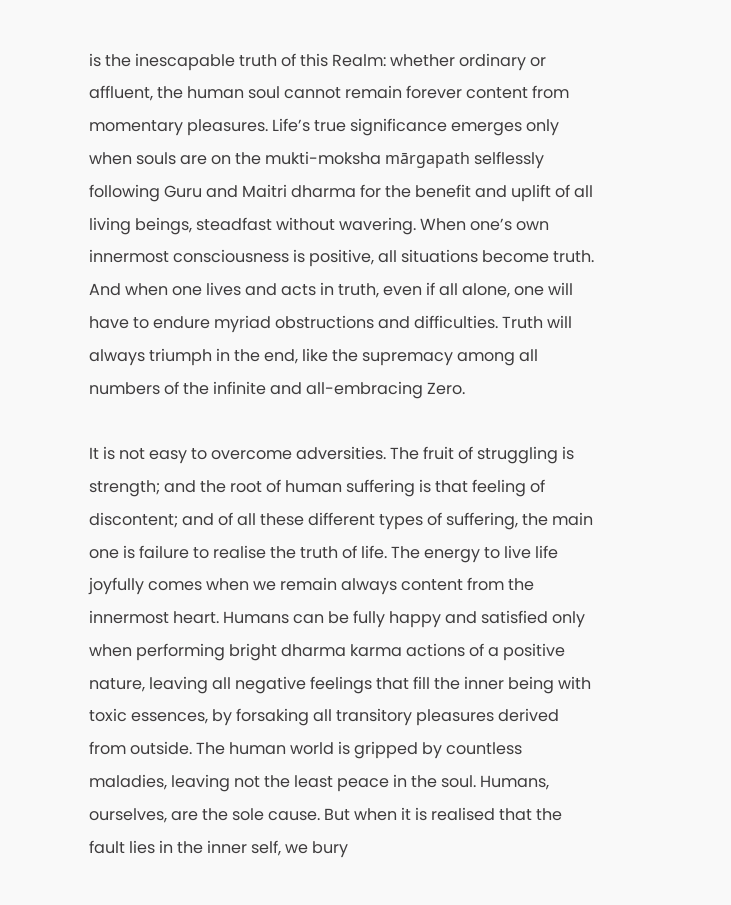is the inescapable truth of this Realm: whether ordinary or affluent, the human soul cannot remain forever content from momentary pleasures. Life’s true significance emerges only when souls are on the mukti-moksha mārgapath selflessly following Guru and Maitri dharma for the benefit and uplift of all living beings, steadfast without wavering. When one’s own innermost consciousness is positive, all situations become truth. And when one lives and acts in truth, even if all alone, one will have to endure myriad obstructions and difficulties. Truth will always triumph in the end, like the supremacy among all numbers of the infinite and all-embracing Zero.

It is not easy to overcome adversities. The fruit of struggling is strength; and the root of human suffering is that feeling of discontent; and of all these different types of suffering, the main one is failure to realise the truth of life. The energy to live life joyfully comes when we remain always content from the innermost heart. Humans can be fully happy and satisfied only when performing bright dharma karma actions of a positive nature, leaving all negative feelings that fill the inner being with toxic essences, by forsaking all transitory pleasures derived from outside. The human world is gripped by countless maladies, leaving not the least peace in the soul. Humans, ourselves, are the sole cause. But when it is realised that the fault lies in the inner self, we bury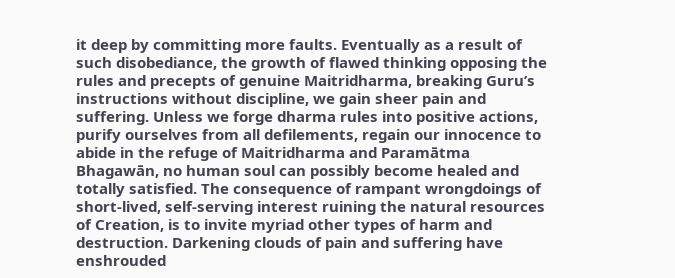it deep by committing more faults. Eventually as a result of such disobediance, the growth of flawed thinking opposing the rules and precepts of genuine Maitridharma, breaking Guru’s instructions without discipline, we gain sheer pain and suffering. Unless we forge dharma rules into positive actions, purify ourselves from all defilements, regain our innocence to abide in the refuge of Maitridharma and Paramātma Bhagawān, no human soul can possibly become healed and totally satisfied. The consequence of rampant wrongdoings of short-lived, self-serving interest ruining the natural resources of Creation, is to invite myriad other types of harm and destruction. Darkening clouds of pain and suffering have enshrouded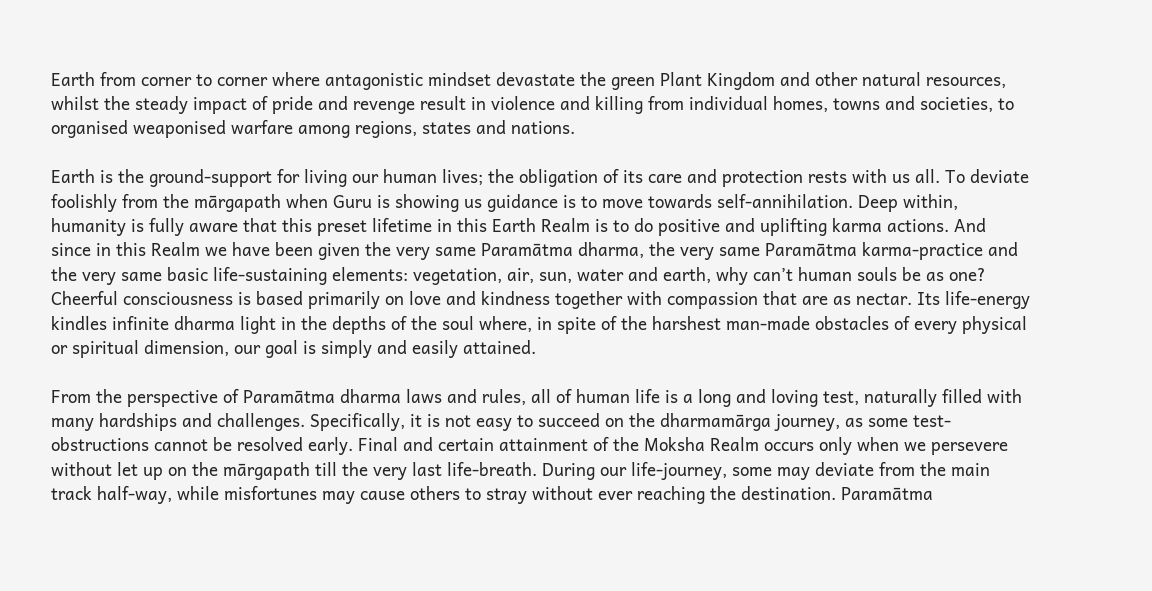Earth from corner to corner where antagonistic mindset devastate the green Plant Kingdom and other natural resources, whilst the steady impact of pride and revenge result in violence and killing from individual homes, towns and societies, to organised weaponised warfare among regions, states and nations.

Earth is the ground-support for living our human lives; the obligation of its care and protection rests with us all. To deviate foolishly from the mārgapath when Guru is showing us guidance is to move towards self-annihilation. Deep within, humanity is fully aware that this preset lifetime in this Earth Realm is to do positive and uplifting karma actions. And since in this Realm we have been given the very same Paramātma dharma, the very same Paramātma karma-practice and the very same basic life-sustaining elements: vegetation, air, sun, water and earth, why can’t human souls be as one? Cheerful consciousness is based primarily on love and kindness together with compassion that are as nectar. Its life-energy kindles infinite dharma light in the depths of the soul where, in spite of the harshest man-made obstacles of every physical or spiritual dimension, our goal is simply and easily attained.

From the perspective of Paramātma dharma laws and rules, all of human life is a long and loving test, naturally filled with many hardships and challenges. Specifically, it is not easy to succeed on the dharmamārga journey, as some test-obstructions cannot be resolved early. Final and certain attainment of the Moksha Realm occurs only when we persevere without let up on the mārgapath till the very last life-breath. During our life-journey, some may deviate from the main track half-way, while misfortunes may cause others to stray without ever reaching the destination. Paramātma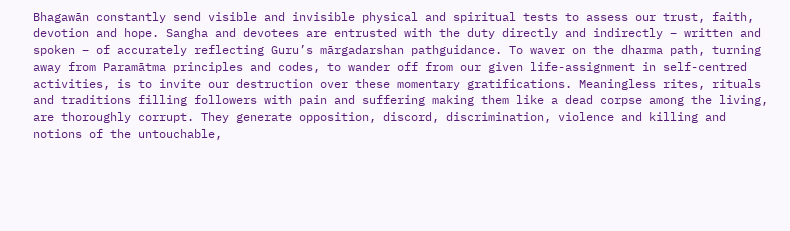Bhagawān constantly send visible and invisible physical and spiritual tests to assess our trust, faith, devotion and hope. Sangha and devotees are entrusted with the duty directly and indirectly – written and spoken – of accurately reflecting Guru’s mārgadarshan pathguidance. To waver on the dharma path, turning away from Paramātma principles and codes, to wander off from our given life-assignment in self-centred activities, is to invite our destruction over these momentary gratifications. Meaningless rites, rituals and traditions filling followers with pain and suffering making them like a dead corpse among the living, are thoroughly corrupt. They generate opposition, discord, discrimination, violence and killing and notions of the untouchable,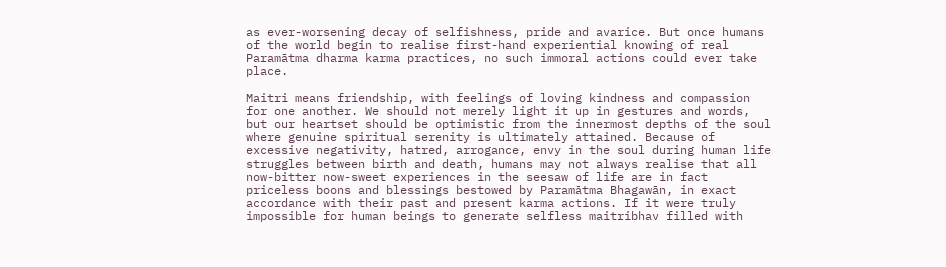as ever-worsening decay of selfishness, pride and avarice. But once humans of the world begin to realise first-hand experiential knowing of real Paramātma dharma karma practices, no such immoral actions could ever take place.

Maitri means friendship, with feelings of loving kindness and compassion for one another. We should not merely light it up in gestures and words, but our heartset should be optimistic from the innermost depths of the soul where genuine spiritual serenity is ultimately attained. Because of excessive negativity, hatred, arrogance, envy in the soul during human life struggles between birth and death, humans may not always realise that all now-bitter now-sweet experiences in the seesaw of life are in fact priceless boons and blessings bestowed by Paramātma Bhagawān, in exact accordance with their past and present karma actions. If it were truly impossible for human beings to generate selfless maitribhav filled with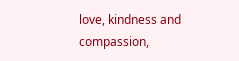love, kindness and compassion,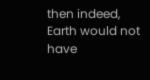then indeed, Earth would not have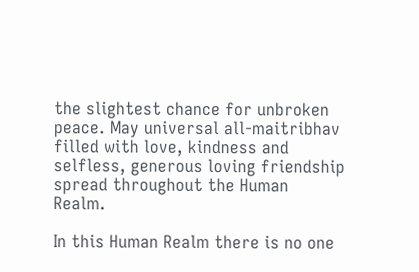the slightest chance for unbroken peace. May universal all-maitribhav filled with love, kindness and selfless, generous loving friendship spread throughout the Human Realm.

In this Human Realm there is no one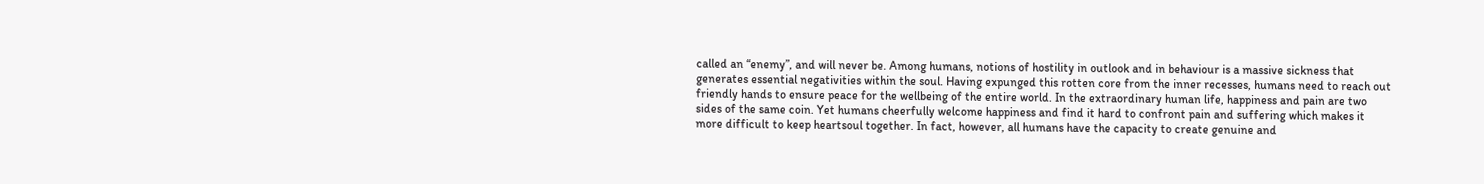called an “enemy”, and will never be. Among humans, notions of hostility in outlook and in behaviour is a massive sickness that generates essential negativities within the soul. Having expunged this rotten core from the inner recesses, humans need to reach out friendly hands to ensure peace for the wellbeing of the entire world. In the extraordinary human life, happiness and pain are two sides of the same coin. Yet humans cheerfully welcome happiness and find it hard to confront pain and suffering which makes it more difficult to keep heartsoul together. In fact, however, all humans have the capacity to create genuine and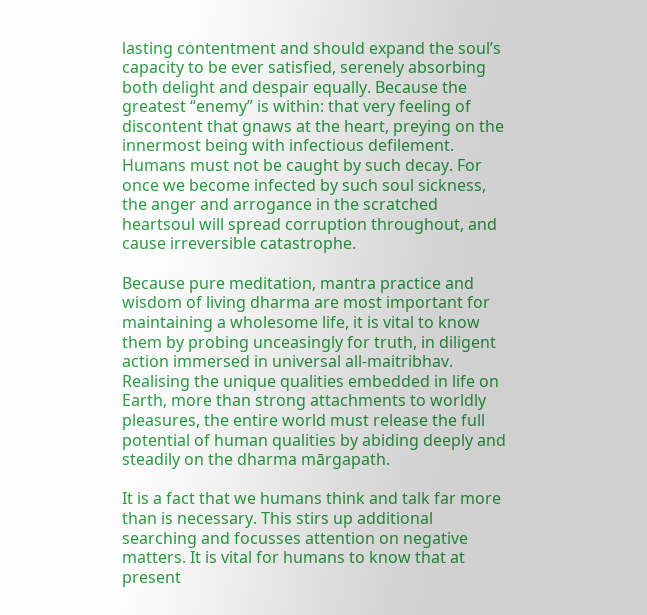lasting contentment and should expand the soul’s capacity to be ever satisfied, serenely absorbing both delight and despair equally. Because the greatest “enemy” is within: that very feeling of discontent that gnaws at the heart, preying on the innermost being with infectious defilement. Humans must not be caught by such decay. For once we become infected by such soul sickness, the anger and arrogance in the scratched heartsoul will spread corruption throughout, and cause irreversible catastrophe.

Because pure meditation, mantra practice and wisdom of living dharma are most important for maintaining a wholesome life, it is vital to know them by probing unceasingly for truth, in diligent action immersed in universal all-maitribhav. Realising the unique qualities embedded in life on Earth, more than strong attachments to worldly pleasures, the entire world must release the full potential of human qualities by abiding deeply and steadily on the dharma mārgapath.

It is a fact that we humans think and talk far more than is necessary. This stirs up additional searching and focusses attention on negative matters. It is vital for humans to know that at present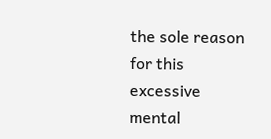the sole reason for this excessive mental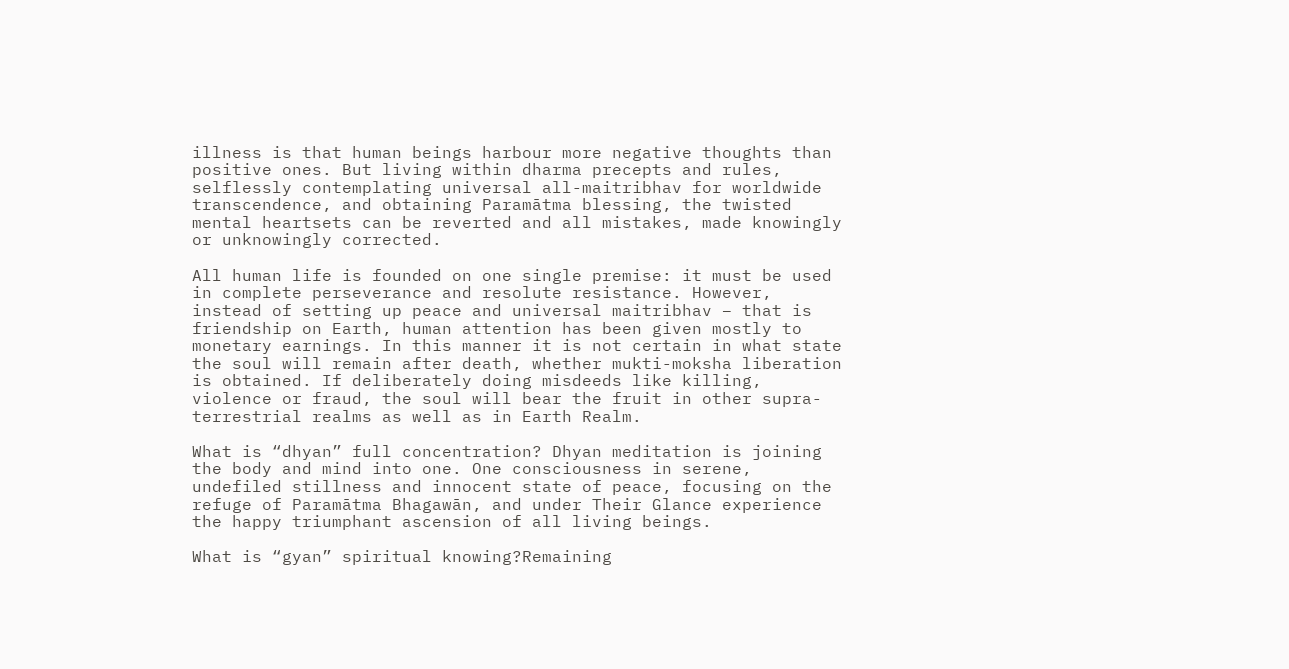illness is that human beings harbour more negative thoughts than positive ones. But living within dharma precepts and rules, selflessly contemplating universal all-maitribhav for worldwide transcendence, and obtaining Paramātma blessing, the twisted mental heartsets can be reverted and all mistakes, made knowingly or unknowingly corrected.

All human life is founded on one single premise: it must be used in complete perseverance and resolute resistance. However, instead of setting up peace and universal maitribhav – that is friendship on Earth, human attention has been given mostly to monetary earnings. In this manner it is not certain in what state the soul will remain after death, whether mukti-moksha liberation is obtained. If deliberately doing misdeeds like killing, violence or fraud, the soul will bear the fruit in other supra-terrestrial realms as well as in Earth Realm.

What is “dhyan” full concentration? Dhyan meditation is joining the body and mind into one. One consciousness in serene, undefiled stillness and innocent state of peace, focusing on the refuge of Paramātma Bhagawān, and under Their Glance experience the happy triumphant ascension of all living beings.

What is “gyan” spiritual knowing?Remaining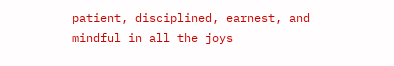patient, disciplined, earnest, and mindful in all the joys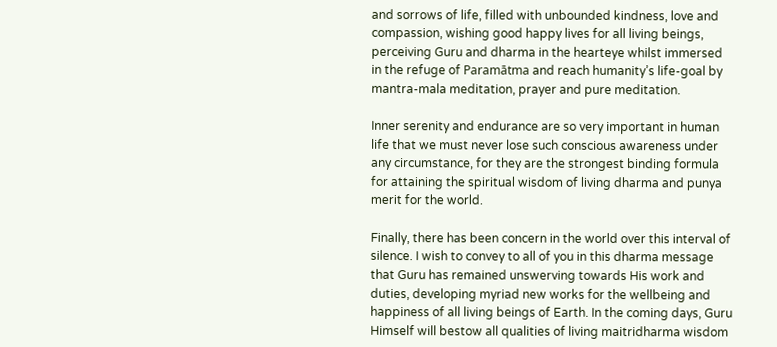and sorrows of life, filled with unbounded kindness, love and compassion, wishing good happy lives for all living beings, perceiving Guru and dharma in the hearteye whilst immersed in the refuge of Paramātma and reach humanity’s life-goal by mantra-mala meditation, prayer and pure meditation.

Inner serenity and endurance are so very important in human life that we must never lose such conscious awareness under any circumstance, for they are the strongest binding formula for attaining the spiritual wisdom of living dharma and punya merit for the world.

Finally, there has been concern in the world over this interval of silence. I wish to convey to all of you in this dharma message that Guru has remained unswerving towards His work and duties, developing myriad new works for the wellbeing and happiness of all living beings of Earth. In the coming days, Guru Himself will bestow all qualities of living maitridharma wisdom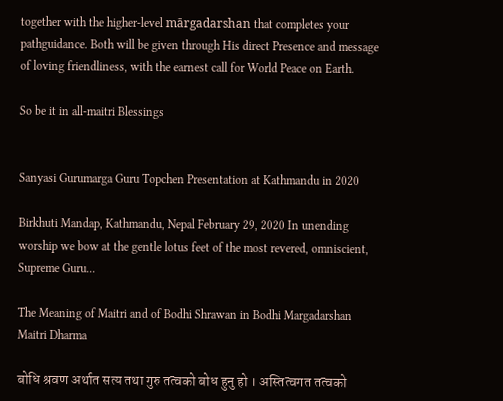together with the higher-level mārgadarshan that completes your pathguidance. Both will be given through His direct Presence and message of loving friendliness, with the earnest call for World Peace on Earth.

So be it in all-maitri Blessings


Sanyasi Gurumarga Guru Topchen Presentation at Kathmandu in 2020

Birkhuti Mandap, Kathmandu, Nepal February 29, 2020 In unending worship we bow at the gentle lotus feet of the most revered, omniscient, Supreme Guru...

The Meaning of Maitri and of Bodhi Shrawan in Bodhi Margadarshan Maitri Dharma

बोधि श्रवण अर्थात सत्य तथा गुरु तत्वको बोध हुनु हो । अस्तित्वगत तत्वको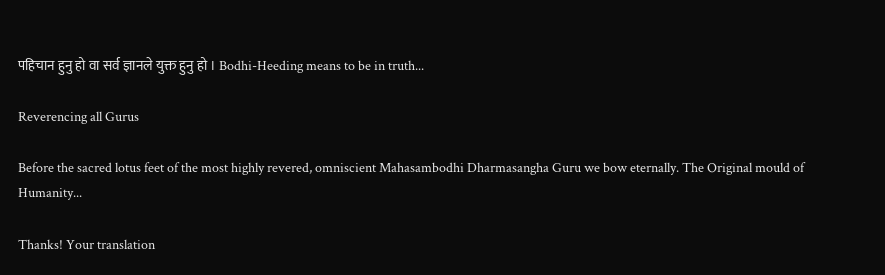पहिचान हुनु हो वा सर्व ज्ञानले युक्त हुनु हो । Bodhi-Heeding means to be in truth...

Reverencing all Gurus

Before the sacred lotus feet of the most highly revered, omniscient Mahasambodhi Dharmasangha Guru we bow eternally. The Original mould of Humanity...

Thanks! Your translation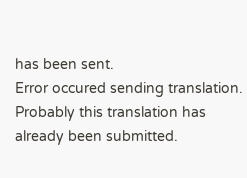has been sent.
Error occured sending translation. Probably this translation has already been submitted.